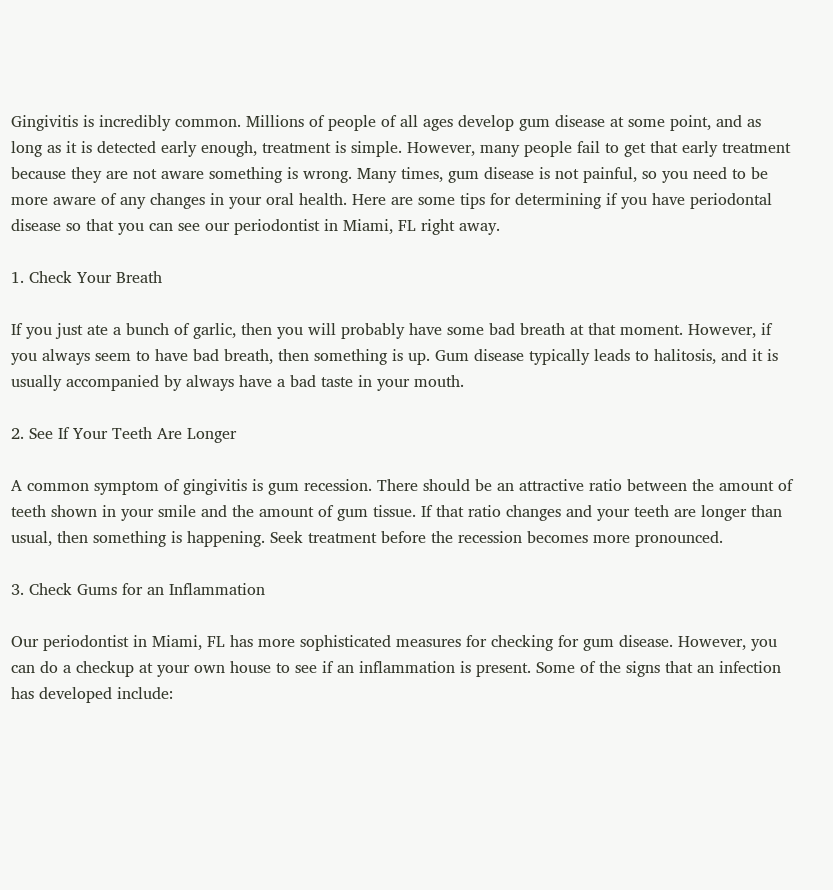Gingivitis is incredibly common. Millions of people of all ages develop gum disease at some point, and as long as it is detected early enough, treatment is simple. However, many people fail to get that early treatment because they are not aware something is wrong. Many times, gum disease is not painful, so you need to be more aware of any changes in your oral health. Here are some tips for determining if you have periodontal disease so that you can see our periodontist in Miami, FL right away.

1. Check Your Breath

If you just ate a bunch of garlic, then you will probably have some bad breath at that moment. However, if you always seem to have bad breath, then something is up. Gum disease typically leads to halitosis, and it is usually accompanied by always have a bad taste in your mouth.

2. See If Your Teeth Are Longer

A common symptom of gingivitis is gum recession. There should be an attractive ratio between the amount of teeth shown in your smile and the amount of gum tissue. If that ratio changes and your teeth are longer than usual, then something is happening. Seek treatment before the recession becomes more pronounced.

3. Check Gums for an Inflammation

Our periodontist in Miami, FL has more sophisticated measures for checking for gum disease. However, you can do a checkup at your own house to see if an inflammation is present. Some of the signs that an infection has developed include: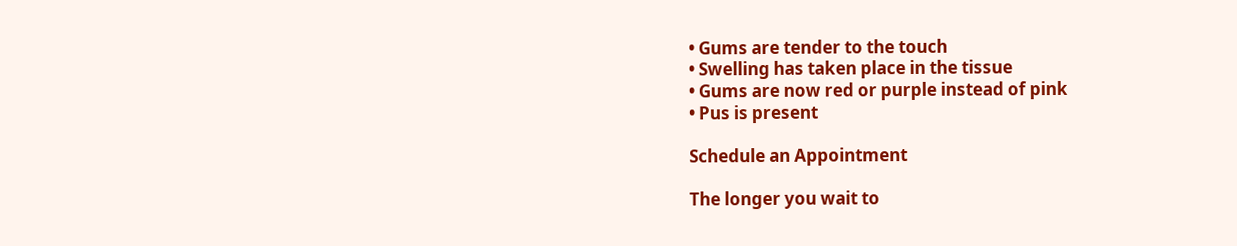• Gums are tender to the touch
• Swelling has taken place in the tissue
• Gums are now red or purple instead of pink
• Pus is present

Schedule an Appointment

The longer you wait to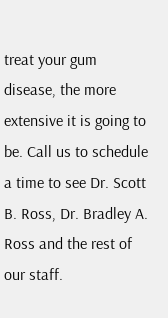treat your gum disease, the more extensive it is going to be. Call us to schedule a time to see Dr. Scott B. Ross, Dr. Bradley A. Ross and the rest of our staff.